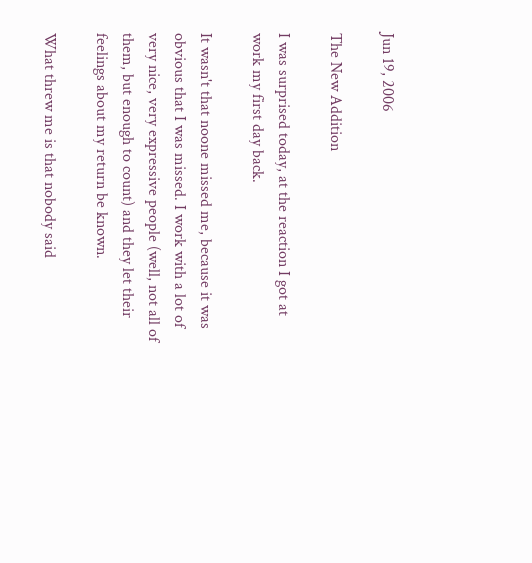Jun 19, 2006

The New Addition

I was surprised today, at the reaction I got at work my first day back.

It wasn't that noone missed me, because it was obvious that I was missed. I work with a lot of very nice, very expressive people (well, not all of them, but enough to count) and they let their feelings about my return be known.

What threw me is that nobody said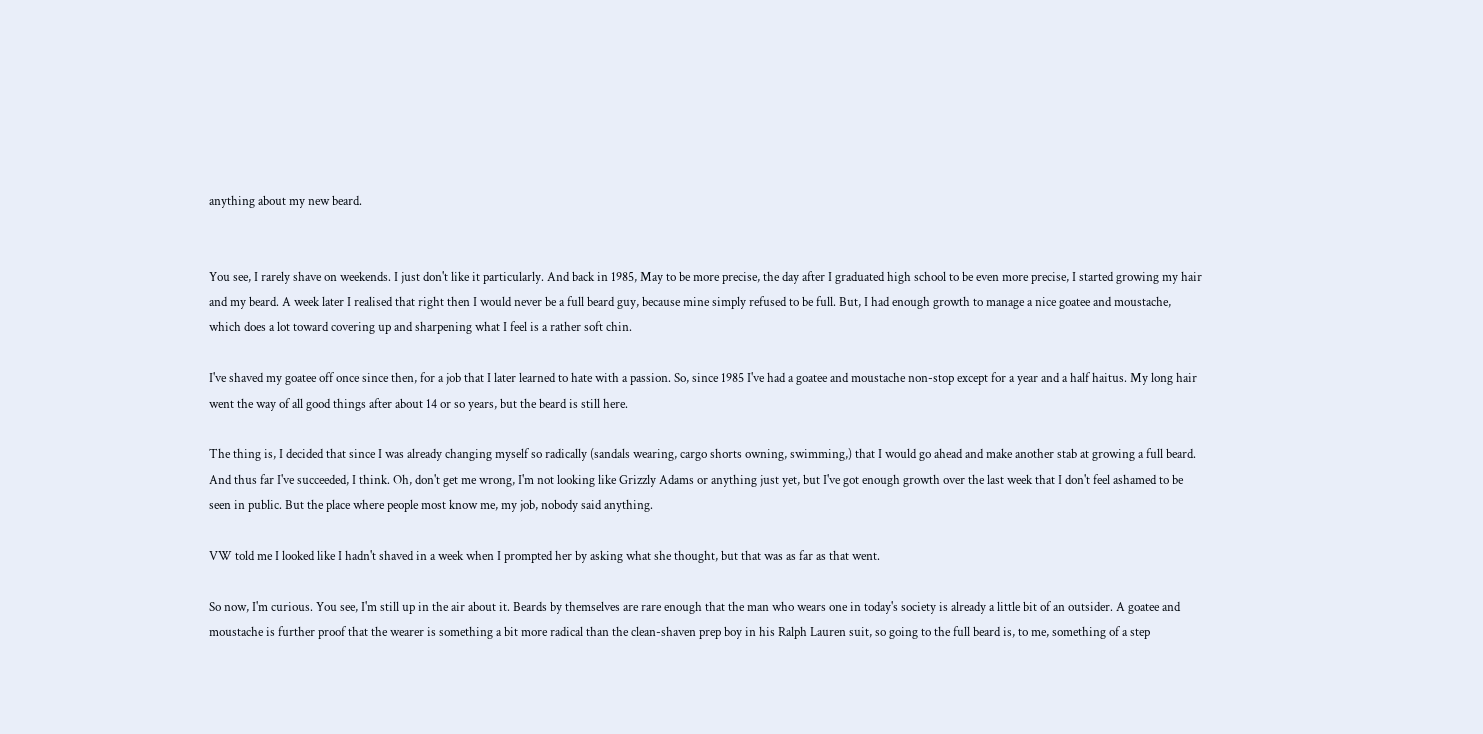anything about my new beard.


You see, I rarely shave on weekends. I just don't like it particularly. And back in 1985, May to be more precise, the day after I graduated high school to be even more precise, I started growing my hair and my beard. A week later I realised that right then I would never be a full beard guy, because mine simply refused to be full. But, I had enough growth to manage a nice goatee and moustache, which does a lot toward covering up and sharpening what I feel is a rather soft chin.

I've shaved my goatee off once since then, for a job that I later learned to hate with a passion. So, since 1985 I've had a goatee and moustache non-stop except for a year and a half haitus. My long hair went the way of all good things after about 14 or so years, but the beard is still here.

The thing is, I decided that since I was already changing myself so radically (sandals wearing, cargo shorts owning, swimming,) that I would go ahead and make another stab at growing a full beard. And thus far I've succeeded, I think. Oh, don't get me wrong, I'm not looking like Grizzly Adams or anything just yet, but I've got enough growth over the last week that I don't feel ashamed to be seen in public. But the place where people most know me, my job, nobody said anything.

VW told me I looked like I hadn't shaved in a week when I prompted her by asking what she thought, but that was as far as that went.

So now, I'm curious. You see, I'm still up in the air about it. Beards by themselves are rare enough that the man who wears one in today's society is already a little bit of an outsider. A goatee and moustache is further proof that the wearer is something a bit more radical than the clean-shaven prep boy in his Ralph Lauren suit, so going to the full beard is, to me, something of a step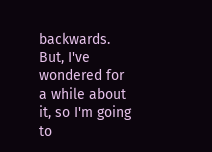backwards. But, I've wondered for a while about it, so I'm going to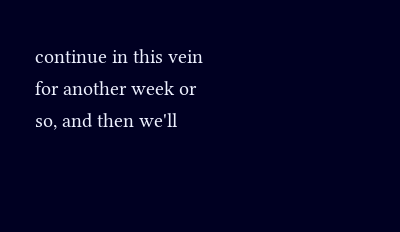continue in this vein for another week or so, and then we'll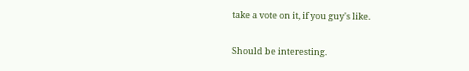take a vote on it, if you guy's like.

Should be interesting.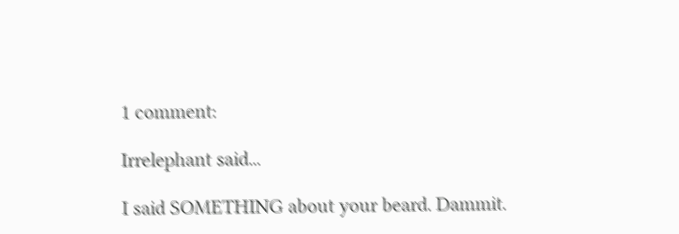1 comment:

Irrelephant said...

I said SOMETHING about your beard. Dammit.